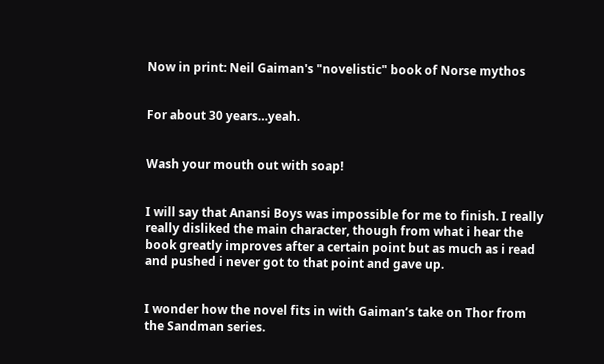Now in print: Neil Gaiman's "novelistic" book of Norse mythos


For about 30 years…yeah.


Wash your mouth out with soap!


I will say that Anansi Boys was impossible for me to finish. I really really disliked the main character, though from what i hear the book greatly improves after a certain point but as much as i read and pushed i never got to that point and gave up.


I wonder how the novel fits in with Gaiman’s take on Thor from the Sandman series.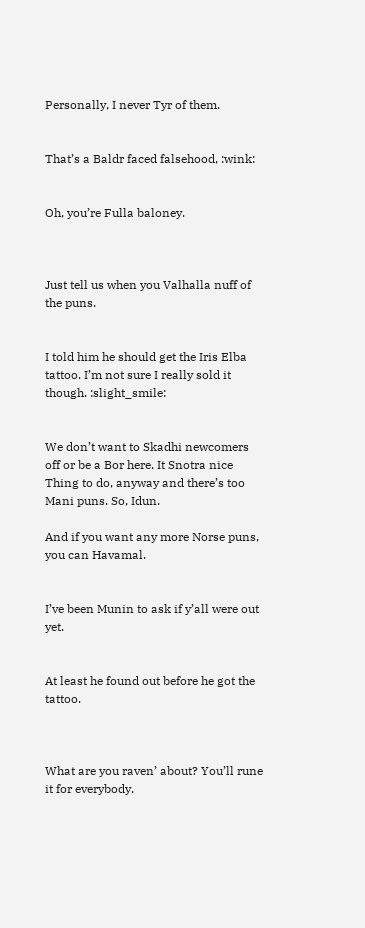Personally, I never Tyr of them.


That’s a Baldr faced falsehood, :wink:


Oh, you’re Fulla baloney.



Just tell us when you Valhalla nuff of the puns.


I told him he should get the Iris Elba tattoo. I’m not sure I really sold it though. :slight_smile:


We don’t want to Skadhi newcomers off or be a Bor here. It Snotra nice Thing to do, anyway and there’s too Mani puns. So, Idun.

And if you want any more Norse puns, you can Havamal.


I’ve been Munin to ask if y’all were out yet.


At least he found out before he got the tattoo.



What are you raven’ about? You’ll rune it for everybody.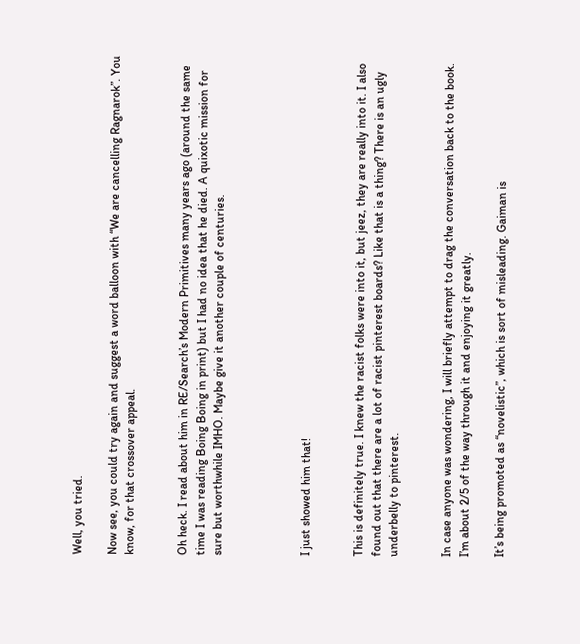Well, you tried.

Now see, you could try again and suggest a word balloon with “We are cancelling Ragnarok”. You know, for that crossover appeal.


Oh heck. I read about him in RE/Search’s Modern Primitives many years ago (around the same time I was reading Boing Boing in print) but I had no idea that he died. A quixotic mission for sure but worthwhile IMHO. Maybe give it another couple of centuries.




I just showed him that!


This is definitely true. I knew the racist folks were into it, but jeez, they are really into it. I also found out that there are a lot of racist pinterest boards? Like that is a thing? There is an ugly underbelly to pinterest.


In case anyone was wondering, I will briefly attempt to drag the conversation back to the book. I’m about 2/5 of the way through it and enjoying it greatly.

It’s being promoted as “novelistic”, which is sort of misleading. Gaiman is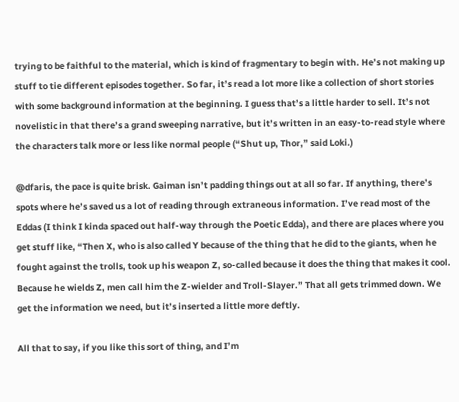trying to be faithful to the material, which is kind of fragmentary to begin with. He’s not making up stuff to tie different episodes together. So far, it’s read a lot more like a collection of short stories with some background information at the beginning. I guess that’s a little harder to sell. It’s not novelistic in that there’s a grand sweeping narrative, but it’s written in an easy-to-read style where the characters talk more or less like normal people (“Shut up, Thor,” said Loki.)

@dfaris, the pace is quite brisk. Gaiman isn’t padding things out at all so far. If anything, there’s spots where he’s saved us a lot of reading through extraneous information. I’ve read most of the Eddas (I think I kinda spaced out half-way through the Poetic Edda), and there are places where you get stuff like, “Then X, who is also called Y because of the thing that he did to the giants, when he fought against the trolls, took up his weapon Z, so-called because it does the thing that makes it cool. Because he wields Z, men call him the Z-wielder and Troll-Slayer.” That all gets trimmed down. We get the information we need, but it’s inserted a little more deftly.

All that to say, if you like this sort of thing, and I’m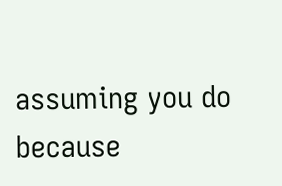assuming you do because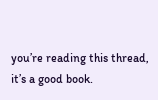you’re reading this thread, it’s a good book.